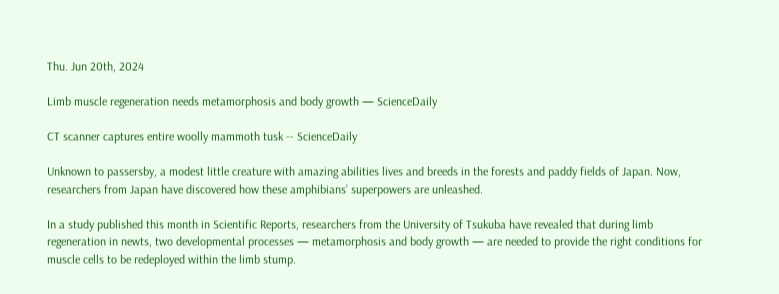Thu. Jun 20th, 2024

Limb muscle regeneration needs metamorphosis and body growth — ScienceDaily

CT scanner captures entire woolly mammoth tusk -- ScienceDaily

Unknown to passersby, a modest little creature with amazing abilities lives and breeds in the forests and paddy fields of Japan. Now, researchers from Japan have discovered how these amphibians’ superpowers are unleashed.

In a study published this month in Scientific Reports, researchers from the University of Tsukuba have revealed that during limb regeneration in newts, two developmental processes — metamorphosis and body growth — are needed to provide the right conditions for muscle cells to be redeployed within the limb stump.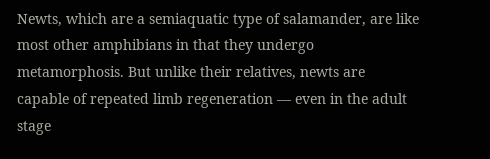Newts, which are a semiaquatic type of salamander, are like most other amphibians in that they undergo metamorphosis. But unlike their relatives, newts are capable of repeated limb regeneration — even in the adult stage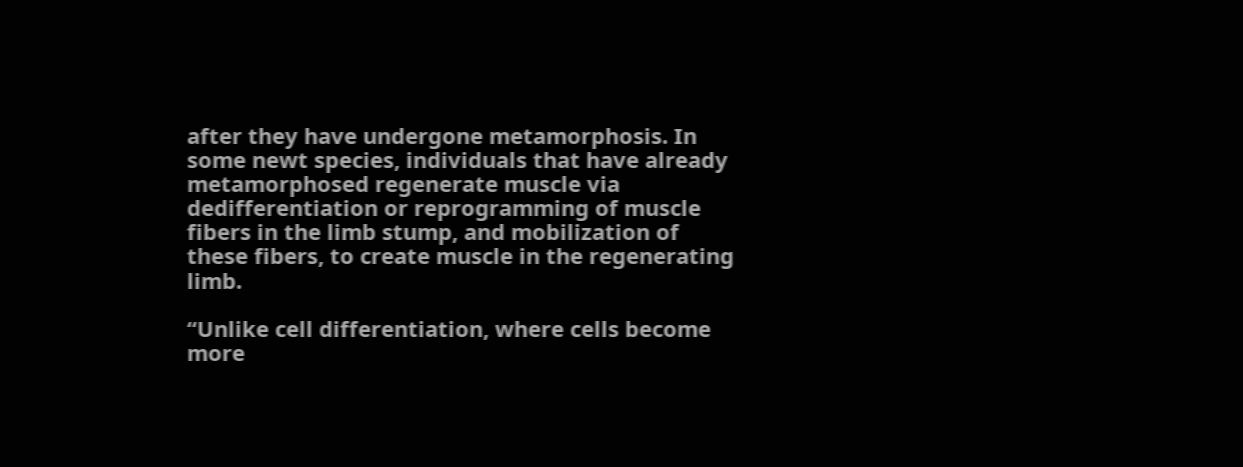after they have undergone metamorphosis. In some newt species, individuals that have already metamorphosed regenerate muscle via dedifferentiation or reprogramming of muscle fibers in the limb stump, and mobilization of these fibers, to create muscle in the regenerating limb.

“Unlike cell differentiation, where cells become more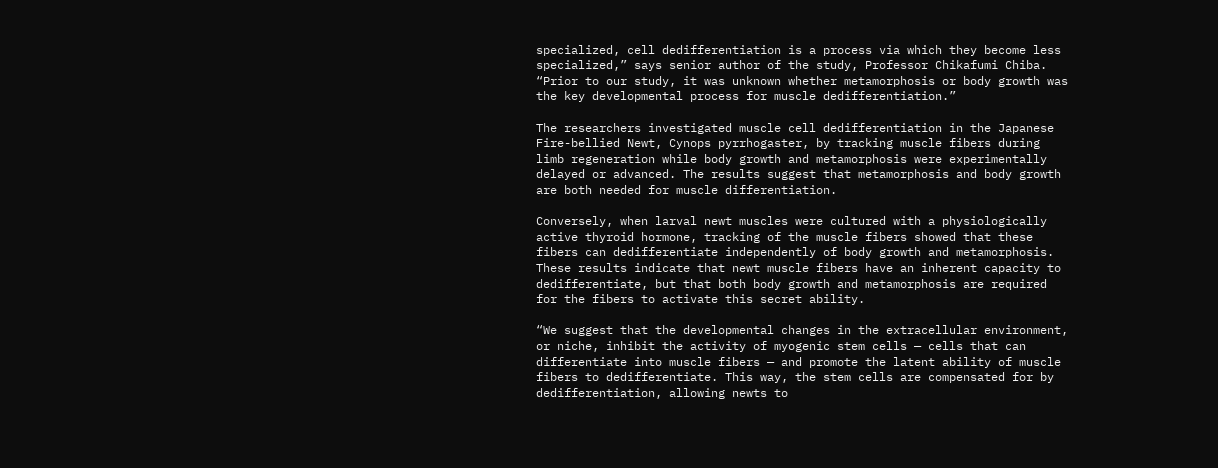specialized, cell dedifferentiation is a process via which they become less specialized,” says senior author of the study, Professor Chikafumi Chiba. “Prior to our study, it was unknown whether metamorphosis or body growth was the key developmental process for muscle dedifferentiation.”

The researchers investigated muscle cell dedifferentiation in the Japanese Fire-bellied Newt, Cynops pyrrhogaster, by tracking muscle fibers during limb regeneration while body growth and metamorphosis were experimentally delayed or advanced. The results suggest that metamorphosis and body growth are both needed for muscle differentiation.

Conversely, when larval newt muscles were cultured with a physiologically active thyroid hormone, tracking of the muscle fibers showed that these fibers can dedifferentiate independently of body growth and metamorphosis. These results indicate that newt muscle fibers have an inherent capacity to dedifferentiate, but that both body growth and metamorphosis are required for the fibers to activate this secret ability.

“We suggest that the developmental changes in the extracellular environment, or niche, inhibit the activity of myogenic stem cells — cells that can differentiate into muscle fibers — and promote the latent ability of muscle fibers to dedifferentiate. This way, the stem cells are compensated for by dedifferentiation, allowing newts to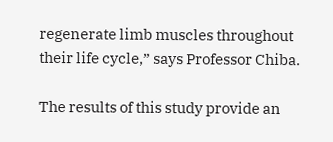regenerate limb muscles throughout their life cycle,” says Professor Chiba.

The results of this study provide an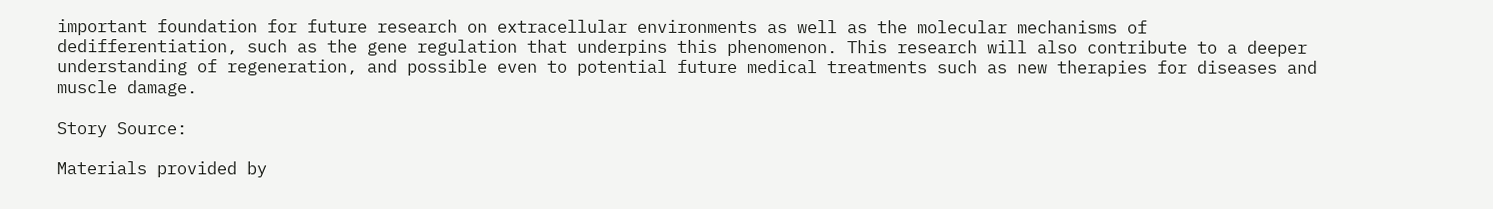important foundation for future research on extracellular environments as well as the molecular mechanisms of dedifferentiation, such as the gene regulation that underpins this phenomenon. This research will also contribute to a deeper understanding of regeneration, and possible even to potential future medical treatments such as new therapies for diseases and muscle damage.

Story Source:

Materials provided by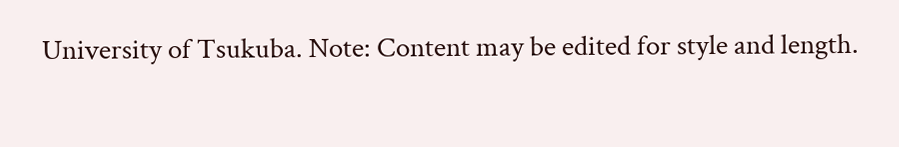University of Tsukuba. Note: Content may be edited for style and length.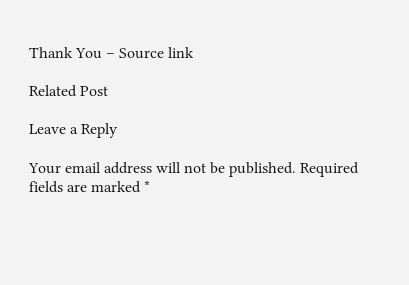Thank You – Source link

Related Post

Leave a Reply

Your email address will not be published. Required fields are marked *